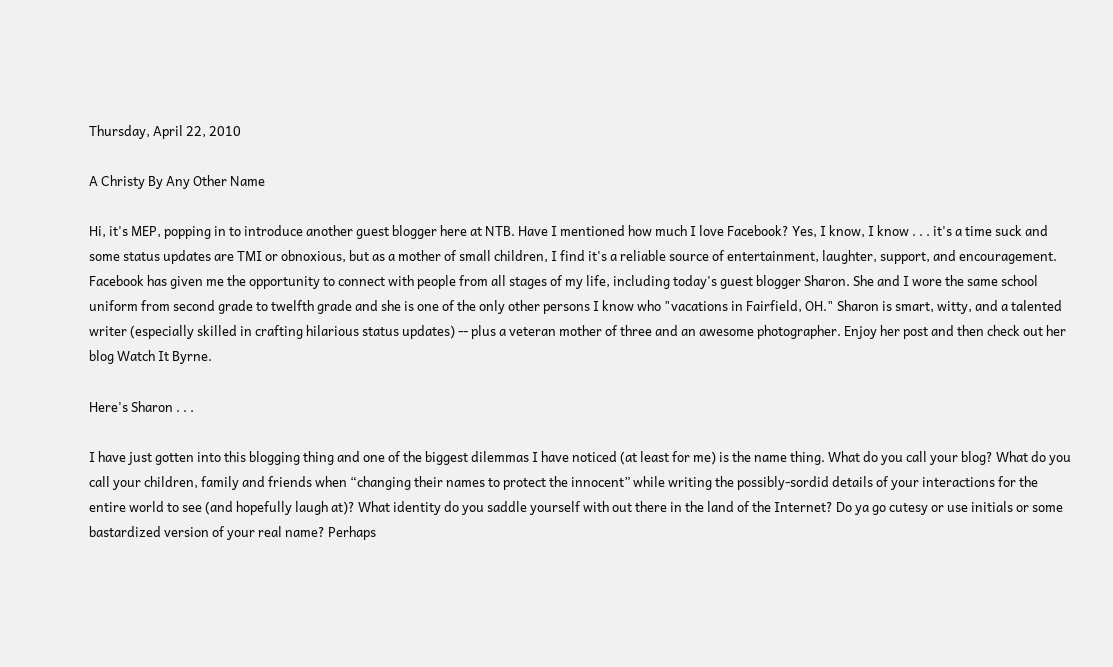Thursday, April 22, 2010

A Christy By Any Other Name

Hi, it's MEP, popping in to introduce another guest blogger here at NTB. Have I mentioned how much I love Facebook? Yes, I know, I know . . . it's a time suck and some status updates are TMI or obnoxious, but as a mother of small children, I find it's a reliable source of entertainment, laughter, support, and encouragement. Facebook has given me the opportunity to connect with people from all stages of my life, including today's guest blogger Sharon. She and I wore the same school uniform from second grade to twelfth grade and she is one of the only other persons I know who "vacations in Fairfield, OH." Sharon is smart, witty, and a talented writer (especially skilled in crafting hilarious status updates) -- plus a veteran mother of three and an awesome photographer. Enjoy her post and then check out her blog Watch It Byrne.

Here's Sharon . . .

I have just gotten into this blogging thing and one of the biggest dilemmas I have noticed (at least for me) is the name thing. What do you call your blog? What do you call your children, family and friends when “changing their names to protect the innocent” while writing the possibly-sordid details of your interactions for the entire world to see (and hopefully laugh at)? What identity do you saddle yourself with out there in the land of the Internet? Do ya go cutesy or use initials or some bastardized version of your real name? Perhaps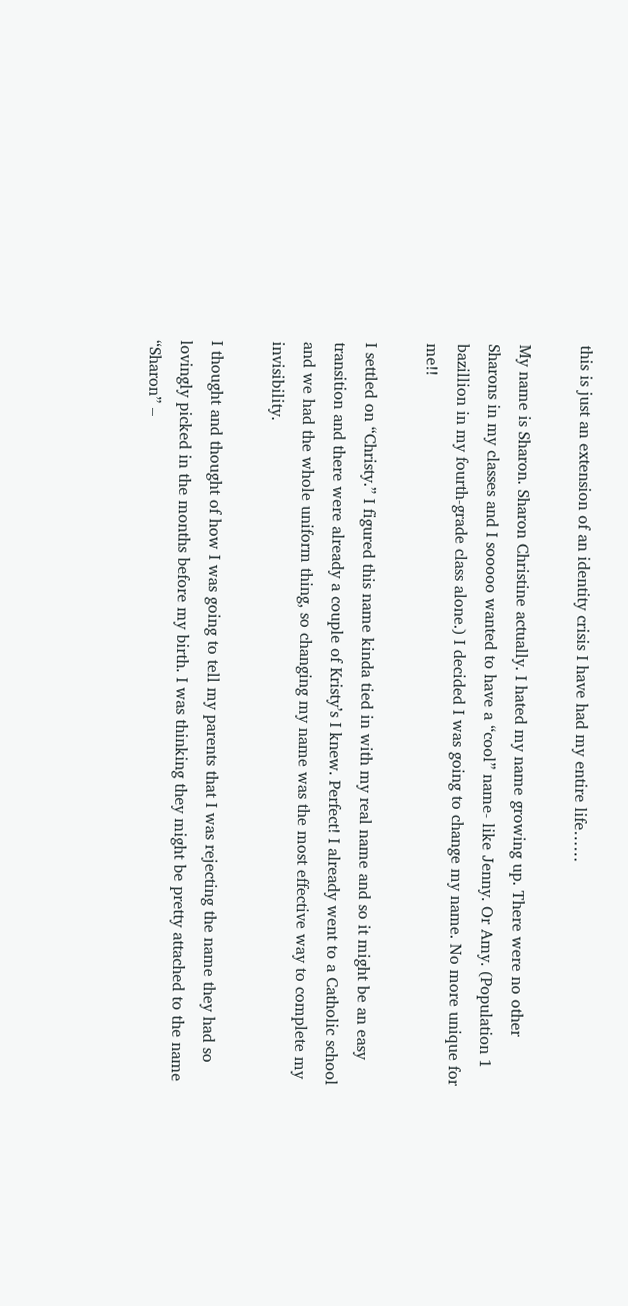this is just an extension of an identity crisis I have had my entire life……

My name is Sharon. Sharon Christine actually. I hated my name growing up. There were no other Sharons in my classes and I sooooo wanted to have a “cool” name- like Jenny. Or Amy. (Population 1 bazillion in my fourth-grade class alone.) I decided I was going to change my name. No more unique for me!!

I settled on “Christy.” I figured this name kinda tied in with my real name and so it might be an easy transition and there were already a couple of Kristy’s I knew. Perfect! I already went to a Catholic school and we had the whole uniform thing, so changing my name was the most effective way to complete my invisibility.

I thought and thought of how I was going to tell my parents that I was rejecting the name they had so lovingly picked in the months before my birth. I was thinking they might be pretty attached to the name “Sharon” –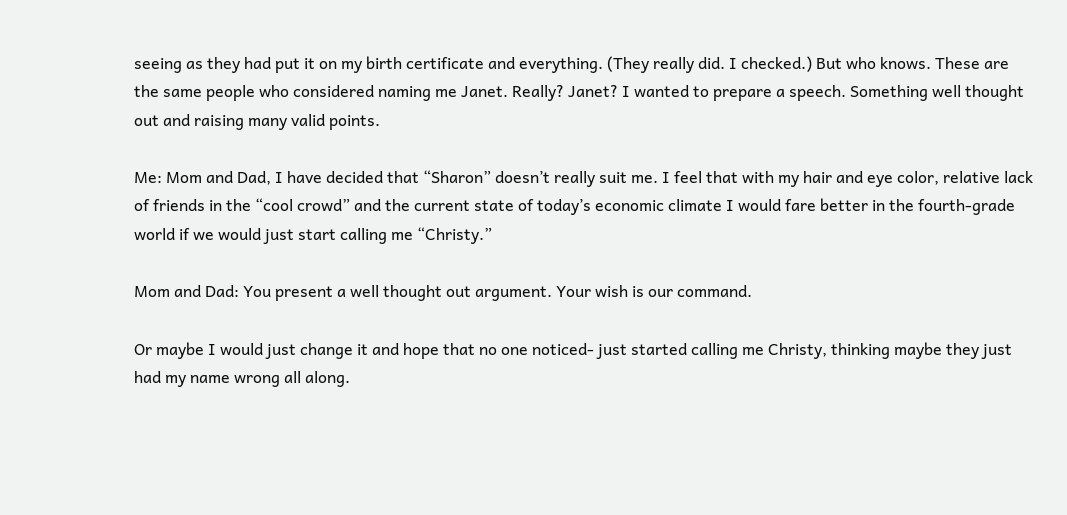seeing as they had put it on my birth certificate and everything. (They really did. I checked.) But who knows. These are the same people who considered naming me Janet. Really? Janet? I wanted to prepare a speech. Something well thought out and raising many valid points.

Me: Mom and Dad, I have decided that “Sharon” doesn’t really suit me. I feel that with my hair and eye color, relative lack of friends in the “cool crowd” and the current state of today’s economic climate I would fare better in the fourth-grade world if we would just start calling me “Christy.”

Mom and Dad: You present a well thought out argument. Your wish is our command.

Or maybe I would just change it and hope that no one noticed- just started calling me Christy, thinking maybe they just had my name wrong all along.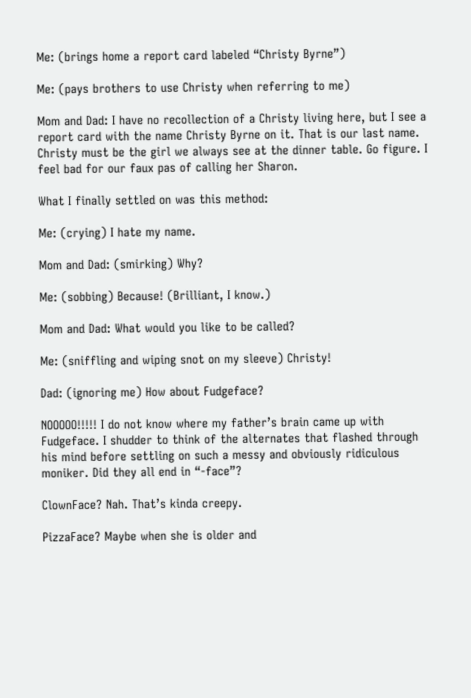Me: (brings home a report card labeled “Christy Byrne”)

Me: (pays brothers to use Christy when referring to me)

Mom and Dad: I have no recollection of a Christy living here, but I see a report card with the name Christy Byrne on it. That is our last name. Christy must be the girl we always see at the dinner table. Go figure. I feel bad for our faux pas of calling her Sharon.

What I finally settled on was this method:

Me: (crying) I hate my name.

Mom and Dad: (smirking) Why?

Me: (sobbing) Because! (Brilliant, I know.)

Mom and Dad: What would you like to be called?

Me: (sniffling and wiping snot on my sleeve) Christy!

Dad: (ignoring me) How about Fudgeface?

NOOOOO!!!!! I do not know where my father’s brain came up with Fudgeface. I shudder to think of the alternates that flashed through his mind before settling on such a messy and obviously ridiculous moniker. Did they all end in “-face”?

ClownFace? Nah. That’s kinda creepy.

PizzaFace? Maybe when she is older and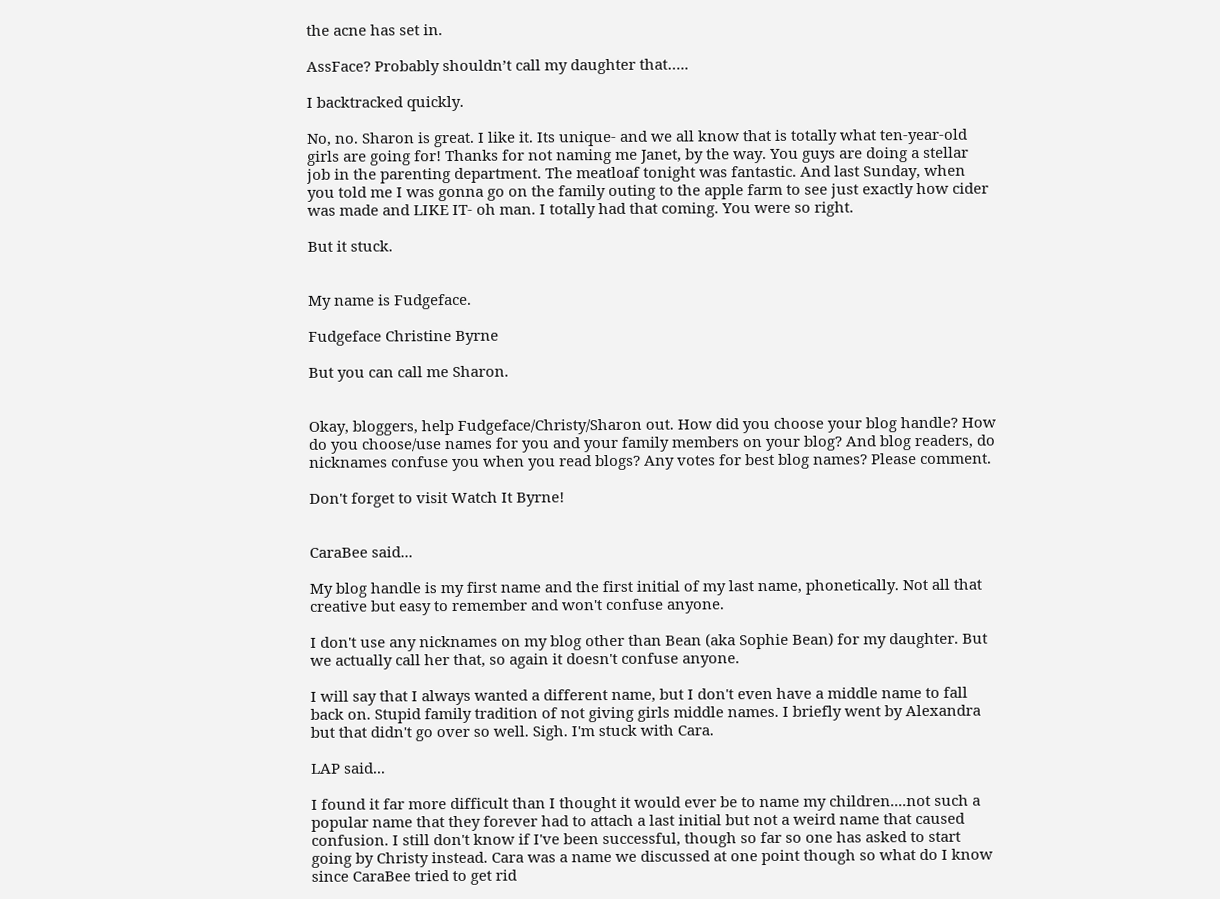the acne has set in.

AssFace? Probably shouldn’t call my daughter that…..

I backtracked quickly.

No, no. Sharon is great. I like it. Its unique- and we all know that is totally what ten-year-old girls are going for! Thanks for not naming me Janet, by the way. You guys are doing a stellar job in the parenting department. The meatloaf tonight was fantastic. And last Sunday, when you told me I was gonna go on the family outing to the apple farm to see just exactly how cider was made and LIKE IT- oh man. I totally had that coming. You were so right.

But it stuck.


My name is Fudgeface.

Fudgeface Christine Byrne

But you can call me Sharon.


Okay, bloggers, help Fudgeface/Christy/Sharon out. How did you choose your blog handle? How do you choose/use names for you and your family members on your blog? And blog readers, do nicknames confuse you when you read blogs? Any votes for best blog names? Please comment.

Don't forget to visit Watch It Byrne!


CaraBee said...

My blog handle is my first name and the first initial of my last name, phonetically. Not all that creative but easy to remember and won't confuse anyone.

I don't use any nicknames on my blog other than Bean (aka Sophie Bean) for my daughter. But we actually call her that, so again it doesn't confuse anyone.

I will say that I always wanted a different name, but I don't even have a middle name to fall back on. Stupid family tradition of not giving girls middle names. I briefly went by Alexandra but that didn't go over so well. Sigh. I'm stuck with Cara.

LAP said...

I found it far more difficult than I thought it would ever be to name my children....not such a popular name that they forever had to attach a last initial but not a weird name that caused confusion. I still don't know if I've been successful, though so far so one has asked to start going by Christy instead. Cara was a name we discussed at one point though so what do I know since CaraBee tried to get rid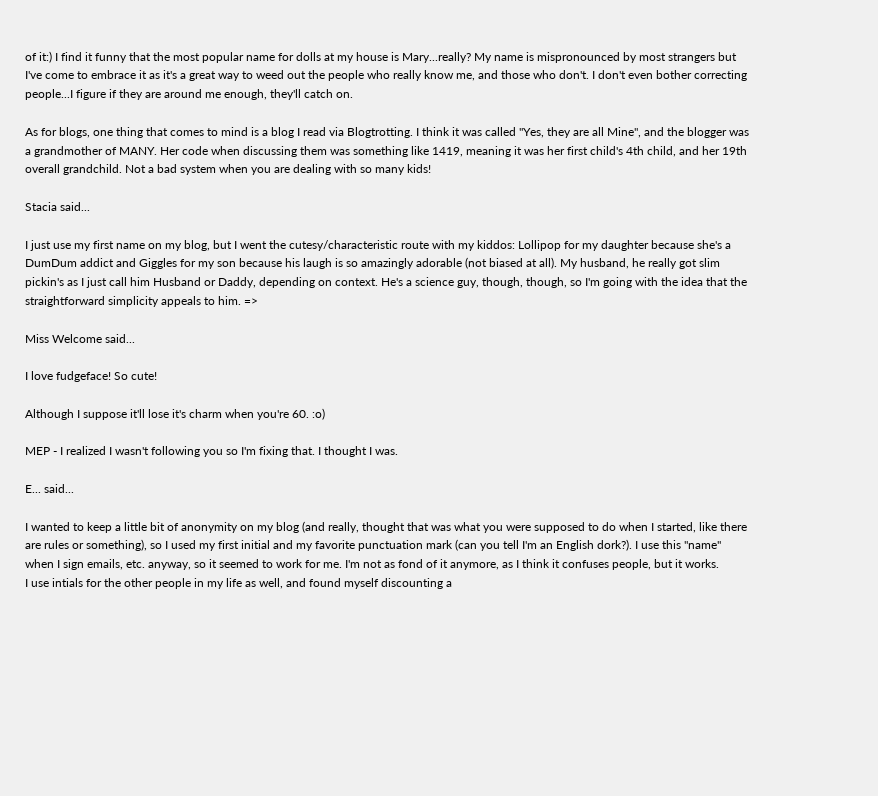of it:) I find it funny that the most popular name for dolls at my house is Mary...really? My name is mispronounced by most strangers but I've come to embrace it as it's a great way to weed out the people who really know me, and those who don't. I don't even bother correcting people...I figure if they are around me enough, they'll catch on.

As for blogs, one thing that comes to mind is a blog I read via Blogtrotting. I think it was called "Yes, they are all Mine", and the blogger was a grandmother of MANY. Her code when discussing them was something like 1419, meaning it was her first child's 4th child, and her 19th overall grandchild. Not a bad system when you are dealing with so many kids!

Stacia said...

I just use my first name on my blog, but I went the cutesy/characteristic route with my kiddos: Lollipop for my daughter because she's a DumDum addict and Giggles for my son because his laugh is so amazingly adorable (not biased at all). My husband, he really got slim pickin's as I just call him Husband or Daddy, depending on context. He's a science guy, though, though, so I'm going with the idea that the straightforward simplicity appeals to him. =>

Miss Welcome said...

I love fudgeface! So cute!

Although I suppose it'll lose it's charm when you're 60. :o)

MEP - I realized I wasn't following you so I'm fixing that. I thought I was.

E... said...

I wanted to keep a little bit of anonymity on my blog (and really, thought that was what you were supposed to do when I started, like there are rules or something), so I used my first initial and my favorite punctuation mark (can you tell I'm an English dork?). I use this "name" when I sign emails, etc. anyway, so it seemed to work for me. I'm not as fond of it anymore, as I think it confuses people, but it works.
I use intials for the other people in my life as well, and found myself discounting a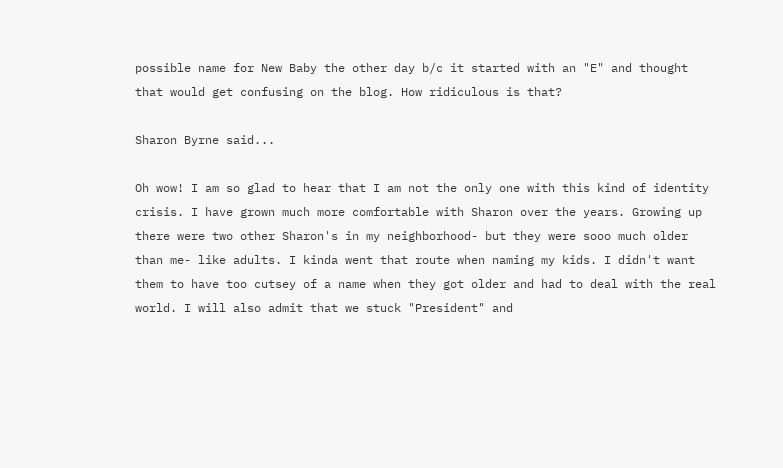possible name for New Baby the other day b/c it started with an "E" and thought that would get confusing on the blog. How ridiculous is that?

Sharon Byrne said...

Oh wow! I am so glad to hear that I am not the only one with this kind of identity crisis. I have grown much more comfortable with Sharon over the years. Growing up there were two other Sharon's in my neighborhood- but they were sooo much older than me- like adults. I kinda went that route when naming my kids. I didn't want them to have too cutsey of a name when they got older and had to deal with the real world. I will also admit that we stuck "President" and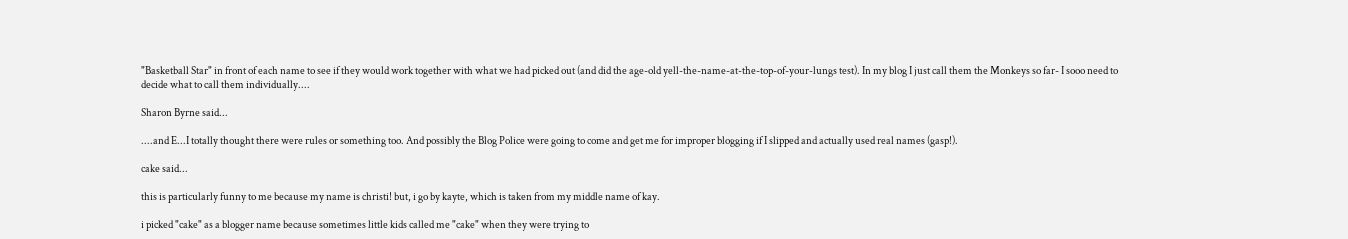"Basketball Star" in front of each name to see if they would work together with what we had picked out (and did the age-old yell-the-name-at-the-top-of-your-lungs test). In my blog I just call them the Monkeys so far- I sooo need to decide what to call them individually....

Sharon Byrne said...

....and E...I totally thought there were rules or something too. And possibly the Blog Police were going to come and get me for improper blogging if I slipped and actually used real names (gasp!).

cake said...

this is particularly funny to me because my name is christi! but, i go by kayte, which is taken from my middle name of kay.

i picked "cake" as a blogger name because sometimes little kids called me "cake" when they were trying to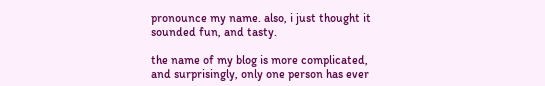pronounce my name. also, i just thought it sounded fun, and tasty.

the name of my blog is more complicated, and surprisingly, only one person has ever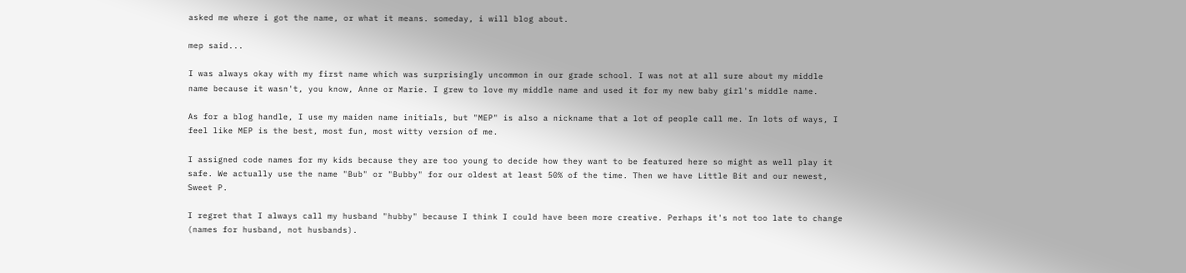asked me where i got the name, or what it means. someday, i will blog about.

mep said...

I was always okay with my first name which was surprisingly uncommon in our grade school. I was not at all sure about my middle name because it wasn't, you know, Anne or Marie. I grew to love my middle name and used it for my new baby girl's middle name.

As for a blog handle, I use my maiden name initials, but "MEP" is also a nickname that a lot of people call me. In lots of ways, I feel like MEP is the best, most fun, most witty version of me.

I assigned code names for my kids because they are too young to decide how they want to be featured here so might as well play it safe. We actually use the name "Bub" or "Bubby" for our oldest at least 50% of the time. Then we have Little Bit and our newest, Sweet P.

I regret that I always call my husband "hubby" because I think I could have been more creative. Perhaps it's not too late to change (names for husband, not husbands).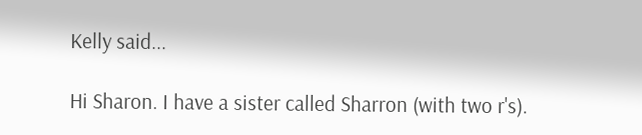Kelly said...

Hi Sharon. I have a sister called Sharron (with two r's).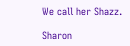We call her Shazz.

Sharon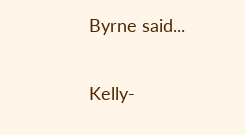Byrne said...

Kelly-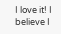I love it! I believe I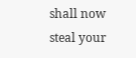shall now steal your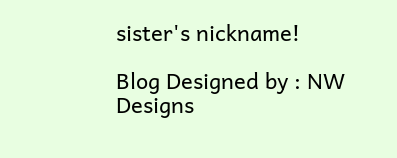sister's nickname!

Blog Designed by : NW Designs